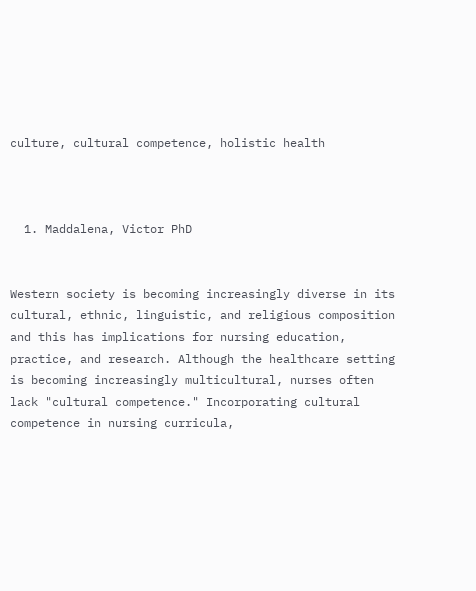culture, cultural competence, holistic health



  1. Maddalena, Victor PhD


Western society is becoming increasingly diverse in its cultural, ethnic, linguistic, and religious composition and this has implications for nursing education, practice, and research. Although the healthcare setting is becoming increasingly multicultural, nurses often lack "cultural competence." Incorporating cultural competence in nursing curricula,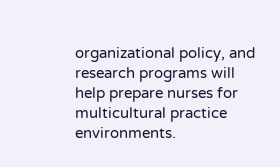organizational policy, and research programs will help prepare nurses for multicultural practice environments.